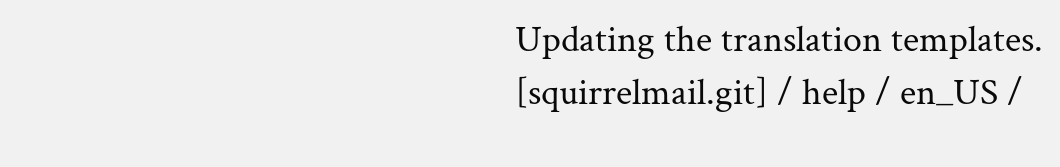Updating the translation templates.
[squirrelmail.git] / help / en_US /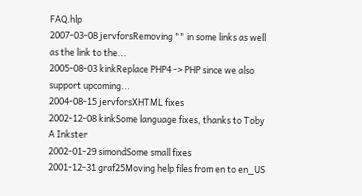FAQ.hlp
2007-03-08 jervforsRemoving "" in some links as well as the link to the...
2005-08-03 kinkReplace PHP4 -> PHP since we also support upcoming...
2004-08-15 jervforsXHTML fixes
2002-12-08 kinkSome language fixes, thanks to Toby A Inkster
2002-01-29 simondSome small fixes
2001-12-31 graf25Moving help files from en to en_US